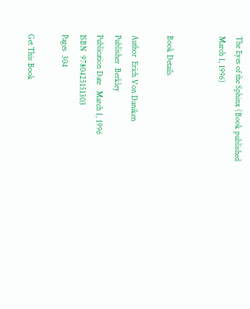The Eyes of the Sphinx (Book published March 1, 1996)


Book Details

Author  Erich Von Daniken
Publisher  Berkley
Publication Date   March 1, 1996
ISBN  9780425151303
Pages  304

Get This Book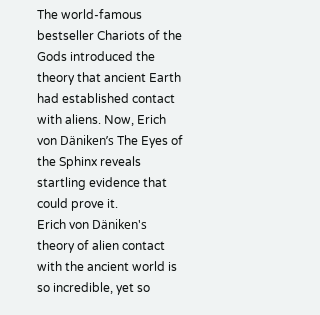The world-famous bestseller Chariots of the Gods introduced the theory that ancient Earth had established contact with aliens. Now, Erich von Däniken’s The Eyes of the Sphinx reveals startling evidence that could prove it.
Erich von Däniken's theory of alien contact with the ancient world is so incredible, yet so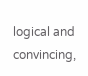logical and convincing,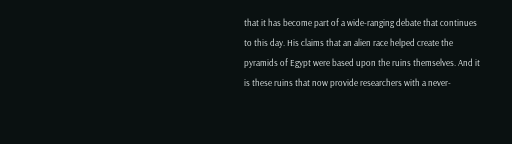that it has become part of a wide-ranging debate that continues to this day. His claims that an alien race helped create the pyramids of Egypt were based upon the ruins themselves. And it is these ruins that now provide researchers with a never-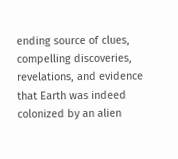ending source of clues, compelling discoveries, revelations, and evidence that Earth was indeed colonized by an alien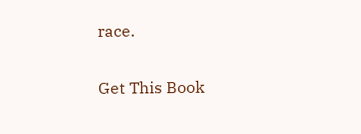race.

Get This Book